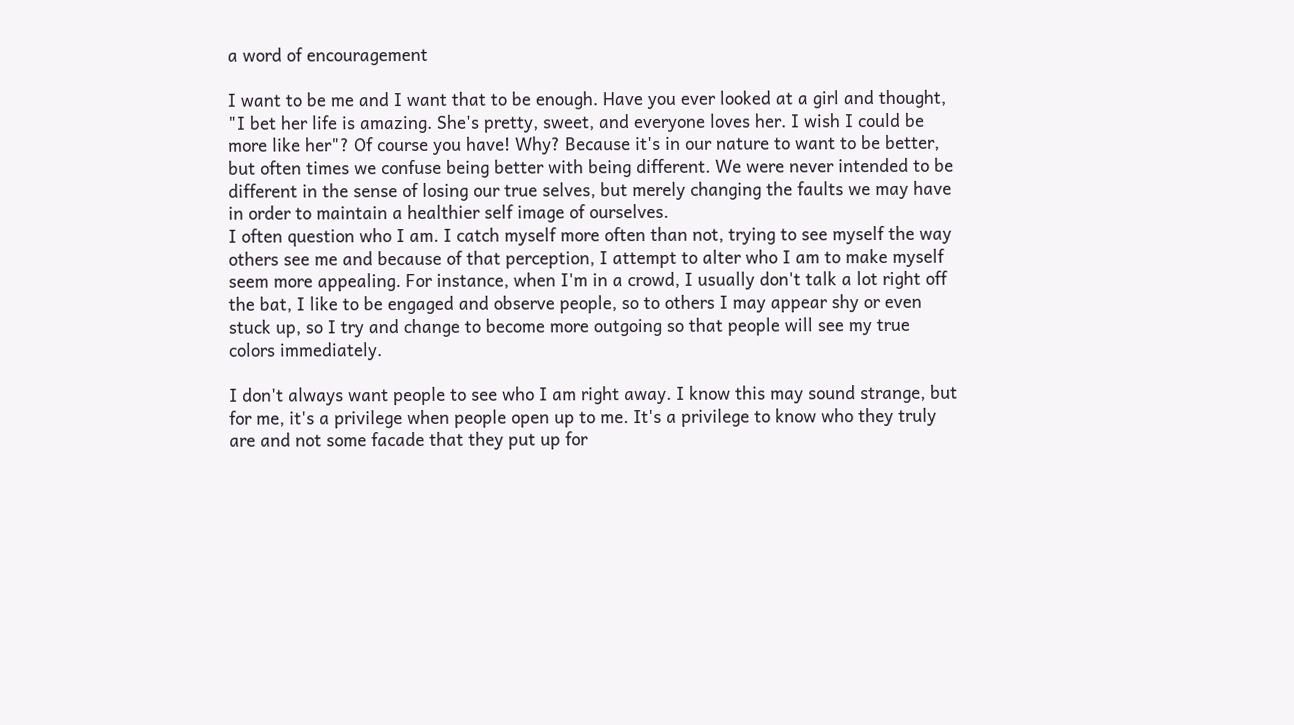a word of encouragement

I want to be me and I want that to be enough. Have you ever looked at a girl and thought, "I bet her life is amazing. She's pretty, sweet, and everyone loves her. I wish I could be more like her"? Of course you have! Why? Because it's in our nature to want to be better, but often times we confuse being better with being different. We were never intended to be different in the sense of losing our true selves, but merely changing the faults we may have in order to maintain a healthier self image of ourselves.
I often question who I am. I catch myself more often than not, trying to see myself the way others see me and because of that perception, I attempt to alter who I am to make myself seem more appealing. For instance, when I'm in a crowd, I usually don't talk a lot right off the bat, I like to be engaged and observe people, so to others I may appear shy or even stuck up, so I try and change to become more outgoing so that people will see my true colors immediately.

I don't always want people to see who I am right away. I know this may sound strange, but for me, it's a privilege when people open up to me. It's a privilege to know who they truly are and not some facade that they put up for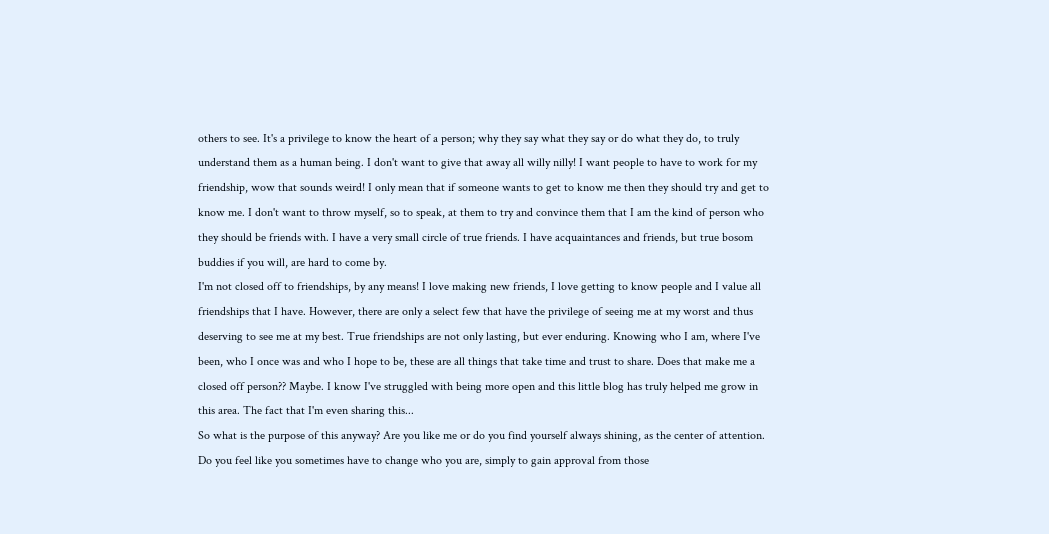others to see. It's a privilege to know the heart of a person; why they say what they say or do what they do, to truly understand them as a human being. I don't want to give that away all willy nilly! I want people to have to work for my friendship, wow that sounds weird! I only mean that if someone wants to get to know me then they should try and get to know me. I don't want to throw myself, so to speak, at them to try and convince them that I am the kind of person who they should be friends with. I have a very small circle of true friends. I have acquaintances and friends, but true bosom buddies if you will, are hard to come by.
I'm not closed off to friendships, by any means! I love making new friends, I love getting to know people and I value all friendships that I have. However, there are only a select few that have the privilege of seeing me at my worst and thus deserving to see me at my best. True friendships are not only lasting, but ever enduring. Knowing who I am, where I've been, who I once was and who I hope to be, these are all things that take time and trust to share. Does that make me a closed off person?? Maybe. I know I've struggled with being more open and this little blog has truly helped me grow in this area. The fact that I'm even sharing this...
So what is the purpose of this anyway? Are you like me or do you find yourself always shining, as the center of attention. Do you feel like you sometimes have to change who you are, simply to gain approval from those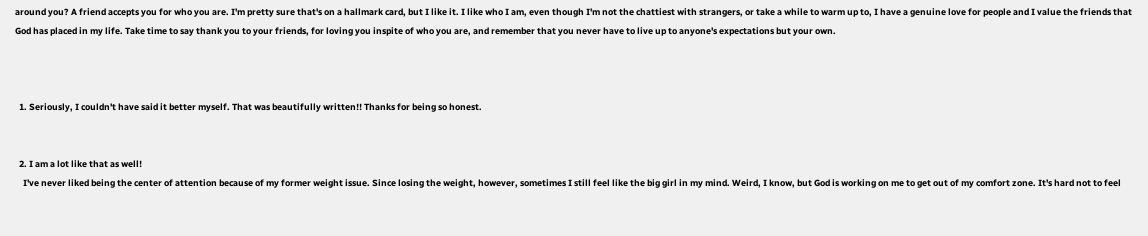around you? A friend accepts you for who you are. I'm pretty sure that's on a hallmark card, but I like it. I like who I am, even though I'm not the chattiest with strangers, or take a while to warm up to, I have a genuine love for people and I value the friends that God has placed in my life. Take time to say thank you to your friends, for loving you inspite of who you are, and remember that you never have to live up to anyone's expectations but your own.



  1. Seriously, I couldn't have said it better myself. That was beautifully written!! Thanks for being so honest.


  2. I am a lot like that as well!
    I've never liked being the center of attention because of my former weight issue. Since losing the weight, however, sometimes I still feel like the big girl in my mind. Weird, I know, but God is working on me to get out of my comfort zone. It's hard not to feel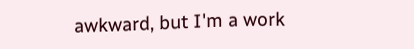awkward, but I'm a work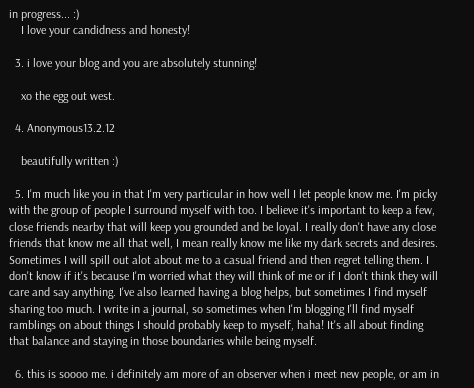in progress... :)
    I love your candidness and honesty!

  3. i love your blog and you are absolutely stunning!

    xo the egg out west.

  4. Anonymous13.2.12

    beautifully written :)

  5. I'm much like you in that I'm very particular in how well I let people know me. I'm picky with the group of people I surround myself with too. I believe it's important to keep a few, close friends nearby that will keep you grounded and be loyal. I really don't have any close friends that know me all that well, I mean really know me like my dark secrets and desires. Sometimes I will spill out alot about me to a casual friend and then regret telling them. I don't know if it's because I'm worried what they will think of me or if I don't think they will care and say anything. I've also learned having a blog helps, but sometimes I find myself sharing too much. I write in a journal, so sometimes when I'm blogging I'll find myself ramblings on about things I should probably keep to myself, haha! It's all about finding that balance and staying in those boundaries while being myself.

  6. this is soooo me. i definitely am more of an observer when i meet new people, or am in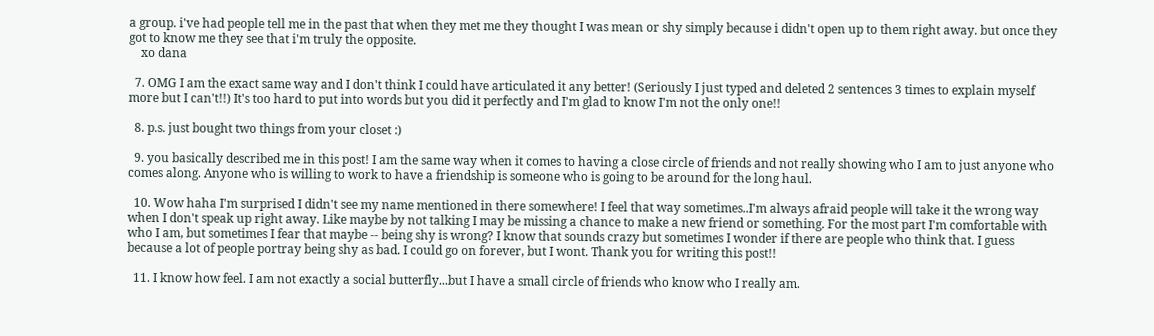a group. i've had people tell me in the past that when they met me they thought I was mean or shy simply because i didn't open up to them right away. but once they got to know me they see that i'm truly the opposite.
    xo dana

  7. OMG I am the exact same way and I don't think I could have articulated it any better! (Seriously I just typed and deleted 2 sentences 3 times to explain myself more but I can't!!) It's too hard to put into words but you did it perfectly and I'm glad to know I'm not the only one!!

  8. p.s. just bought two things from your closet :)

  9. you basically described me in this post! I am the same way when it comes to having a close circle of friends and not really showing who I am to just anyone who comes along. Anyone who is willing to work to have a friendship is someone who is going to be around for the long haul.

  10. Wow haha I'm surprised I didn't see my name mentioned in there somewhere! I feel that way sometimes..I'm always afraid people will take it the wrong way when I don't speak up right away. Like maybe by not talking I may be missing a chance to make a new friend or something. For the most part I'm comfortable with who I am, but sometimes I fear that maybe -- being shy is wrong? I know that sounds crazy but sometimes I wonder if there are people who think that. I guess because a lot of people portray being shy as bad. I could go on forever, but I wont. Thank you for writing this post!!

  11. I know how feel. I am not exactly a social butterfly...but I have a small circle of friends who know who I really am.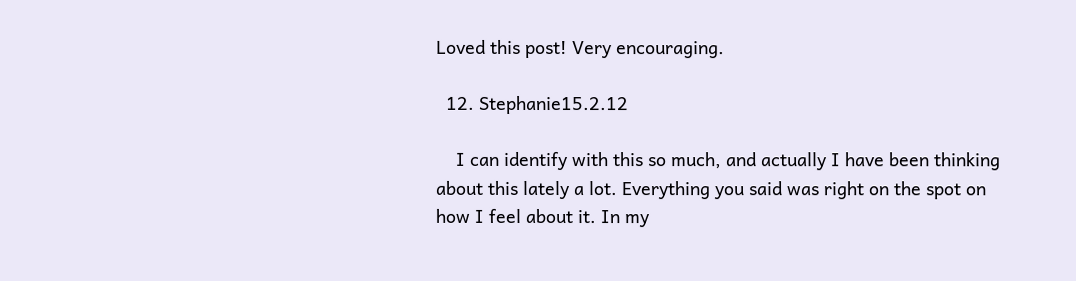Loved this post! Very encouraging.

  12. Stephanie15.2.12

    I can identify with this so much, and actually I have been thinking about this lately a lot. Everything you said was right on the spot on how I feel about it. In my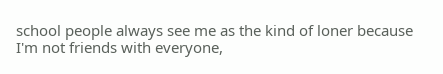school people always see me as the kind of loner because I'm not friends with everyone,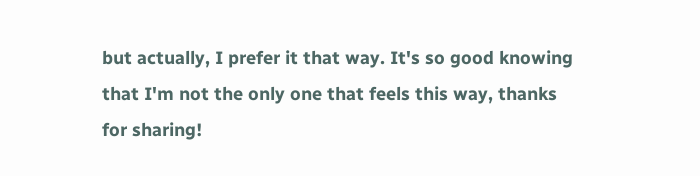but actually, I prefer it that way. It's so good knowing that I'm not the only one that feels this way, thanks for sharing!